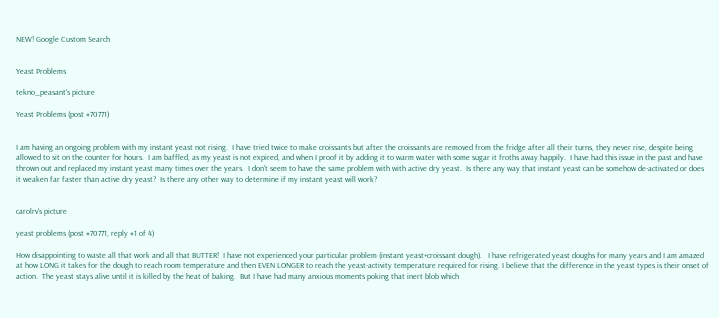NEW! Google Custom Search


Yeast Problems

tekno_peasant's picture

Yeast Problems (post #70771)


I am having an ongoing problem with my instant yeast not rising.  I have tried twice to make croissants but after the croissants are removed from the fridge after all their turns, they never rise, despite being allowed to sit on the counter for hours.  I am baffled, as my yeast is not expired, and when I proof it by adding it to warm water with some sugar it froths away happily.  I have had this issue in the past and have thrown out and replaced my instant yeast many times over the years.  I don't seem to have the same problem with with active dry yeast.  Is there any way that instant yeast can be somehow de-activated or does it weaken far faster than active dry yeast?  Is there any other way to determine if my instant yeast will work?


carolrv's picture

yeast problems (post #70771, reply #1 of 4)

How disappointing to waste all that work and all that BUTTER!  I have not experienced your particular problem (instant yeast+croissant dough).   I have refrigerated yeast doughs for many years and I am amazed  at how LONG it takes for the dough to reach room temperature and then EVEN LONGER to reach the yeast-activity temperature required for rising. I believe that the difference in the yeast types is their onset of action.  The yeast stays alive until it is killed by the heat of baking.  But I have had many anxious moments poking that inert blob which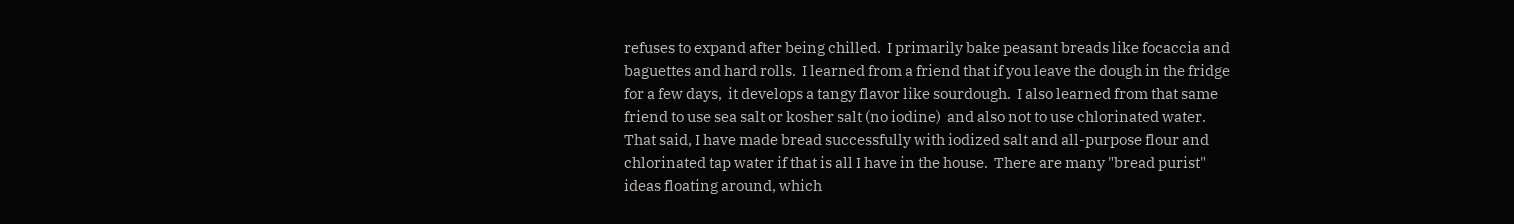refuses to expand after being chilled.  I primarily bake peasant breads like focaccia and baguettes and hard rolls.  I learned from a friend that if you leave the dough in the fridge for a few days,  it develops a tangy flavor like sourdough.  I also learned from that same friend to use sea salt or kosher salt (no iodine)  and also not to use chlorinated water.  That said, I have made bread successfully with iodized salt and all-purpose flour and chlorinated tap water if that is all I have in the house.  There are many "bread purist" ideas floating around, which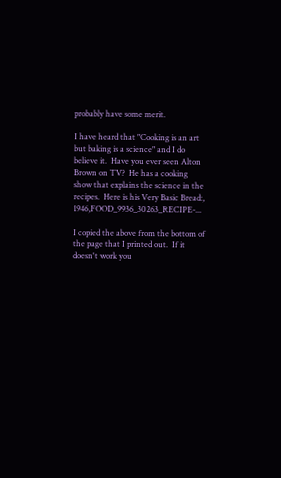probably have some merit.

I have heard that "Cooking is an art but baking is a science" and I do believe it.  Have you ever seen Alton Brown on TV?  He has a cooking show that explains the science in the recipes.  Here is his Very Basic Bread:, 1946,FOOD_9936_30263_RECIPE-...

I copied the above from the bottom of the page that I printed out.  If it doesn't work you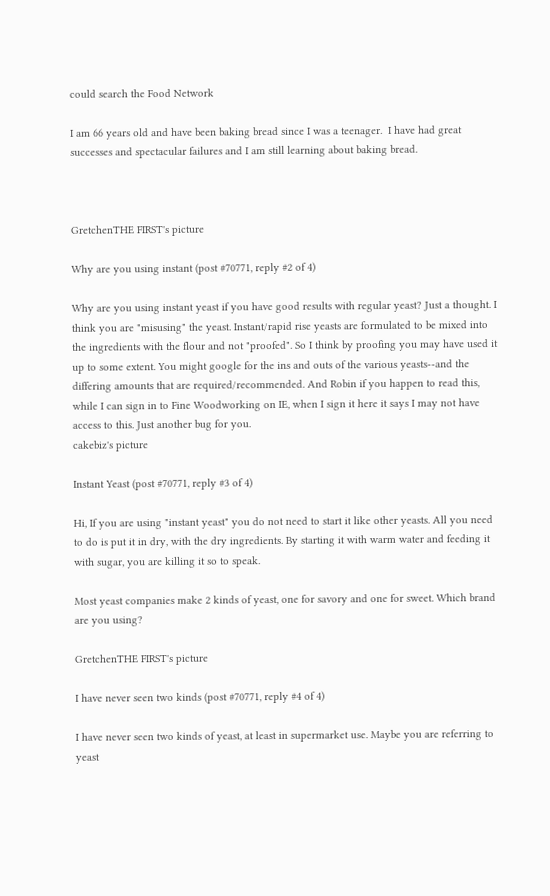could search the Food Network

I am 66 years old and have been baking bread since I was a teenager.  I have had great successes and spectacular failures and I am still learning about baking bread.



GretchenTHE FIRST's picture

Why are you using instant (post #70771, reply #2 of 4)

Why are you using instant yeast if you have good results with regular yeast? Just a thought. I think you are "misusing" the yeast. Instant/rapid rise yeasts are formulated to be mixed into the ingredients with the flour and not "proofed". So I think by proofing you may have used it up to some extent. You might google for the ins and outs of the various yeasts--and the differing amounts that are required/recommended. And Robin if you happen to read this, while I can sign in to Fine Woodworking on IE, when I sign it here it says I may not have access to this. Just another bug for you.
cakebiz's picture

Instant Yeast (post #70771, reply #3 of 4)

Hi, If you are using "instant yeast" you do not need to start it like other yeasts. All you need to do is put it in dry, with the dry ingredients. By starting it with warm water and feeding it with sugar, you are killing it so to speak.

Most yeast companies make 2 kinds of yeast, one for savory and one for sweet. Which brand are you using?

GretchenTHE FIRST's picture

I have never seen two kinds (post #70771, reply #4 of 4)

I have never seen two kinds of yeast, at least in supermarket use. Maybe you are referring to yeast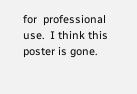for  professional use.  I think this poster is gone.